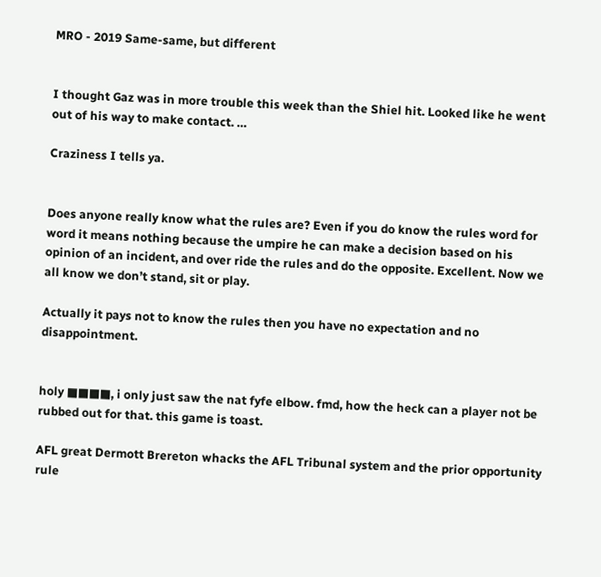MRO - 2019 Same-same, but different


I thought Gaz was in more trouble this week than the Shiel hit. Looked like he went out of his way to make contact. …

Craziness I tells ya.


Does anyone really know what the rules are? Even if you do know the rules word for word it means nothing because the umpire he can make a decision based on his opinion of an incident, and over ride the rules and do the opposite. Excellent. Now we all know we don’t stand, sit or play.

Actually it pays not to know the rules then you have no expectation and no disappointment.


holy ■■■■, i only just saw the nat fyfe elbow. fmd, how the heck can a player not be rubbed out for that. this game is toast.

AFL great Dermott Brereton whacks the AFL Tribunal system and the prior opportunity rule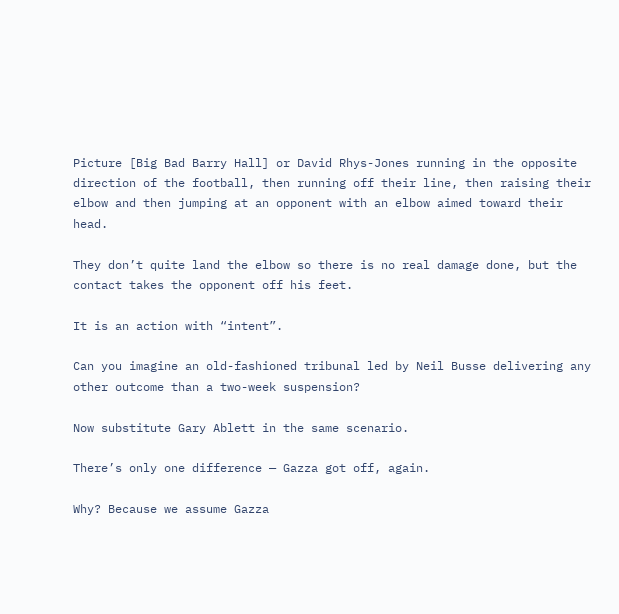Picture [Big Bad Barry Hall] or David Rhys-Jones running in the opposite direction of the football, then running off their line, then raising their elbow and then jumping at an opponent with an elbow aimed toward their head.

They don’t quite land the elbow so there is no real damage done, but the contact takes the opponent off his feet.

It is an action with “intent”.

Can you imagine an old-fashioned tribunal led by Neil Busse delivering any other outcome than a two-week suspension?

Now substitute Gary Ablett in the same scenario.

There’s only one difference — Gazza got off, again.

Why? Because we assume Gazza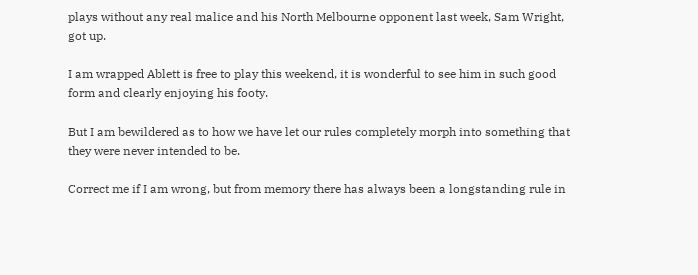plays without any real malice and his North Melbourne opponent last week, Sam Wright, got up.

I am wrapped Ablett is free to play this weekend, it is wonderful to see him in such good form and clearly enjoying his footy.

But I am bewildered as to how we have let our rules completely morph into something that they were never intended to be.

Correct me if I am wrong, but from memory there has always been a longstanding rule in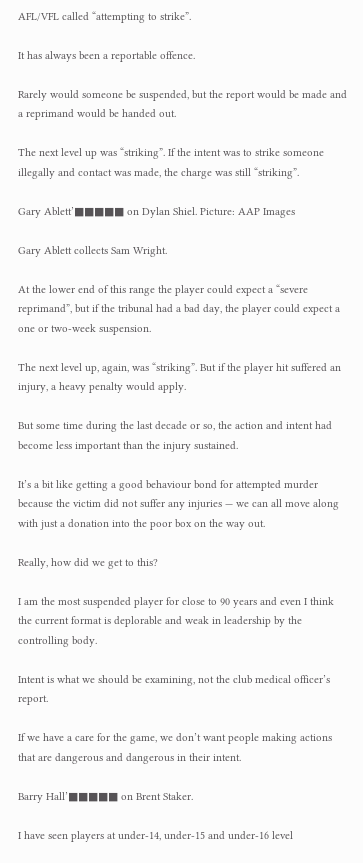AFL/VFL called “attempting to strike”.

It has always been a reportable offence.

Rarely would someone be suspended, but the report would be made and a reprimand would be handed out.

The next level up was “striking”. If the intent was to strike someone illegally and contact was made, the charge was still “striking”.

Gary Ablett’■■■■■ on Dylan Shiel. Picture: AAP Images

Gary Ablett collects Sam Wright.

At the lower end of this range the player could expect a “severe reprimand”, but if the tribunal had a bad day, the player could expect a one or two-week suspension.

The next level up, again, was “striking”. But if the player hit suffered an injury, a heavy penalty would apply.

But some time during the last decade or so, the action and intent had become less important than the injury sustained.

It’s a bit like getting a good behaviour bond for attempted murder because the victim did not suffer any injuries — we can all move along with just a donation into the poor box on the way out.

Really, how did we get to this?

I am the most suspended player for close to 90 years and even I think the current format is deplorable and weak in leadership by the controlling body.

Intent is what we should be examining, not the club medical officer’s report.

If we have a care for the game, we don’t want people making actions that are dangerous and dangerous in their intent.

Barry Hall’■■■■■ on Brent Staker.

I have seen players at under-14, under-15 and under-16 level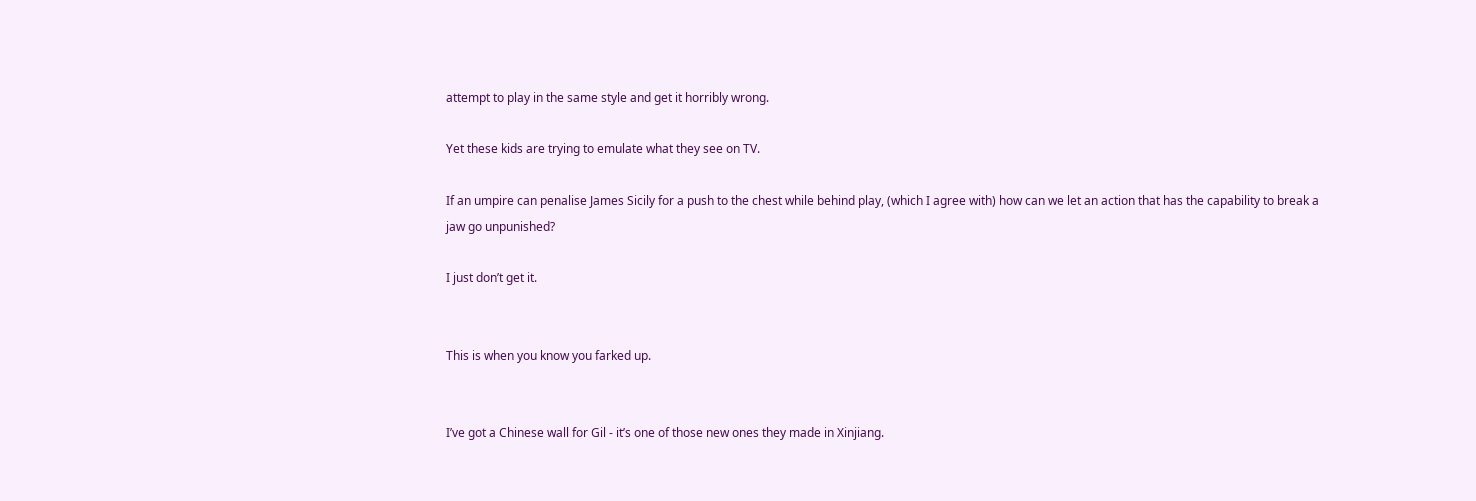attempt to play in the same style and get it horribly wrong.

Yet these kids are trying to emulate what they see on TV.

If an umpire can penalise James Sicily for a push to the chest while behind play, (which I agree with) how can we let an action that has the capability to break a jaw go unpunished?

I just don’t get it.


This is when you know you farked up.


I’ve got a Chinese wall for Gil - it’s one of those new ones they made in Xinjiang.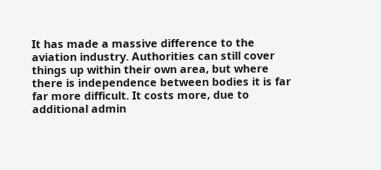It has made a massive difference to the aviation industry. Authorities can still cover things up within their own area, but where there is independence between bodies it is far far more difficult. It costs more, due to additional admin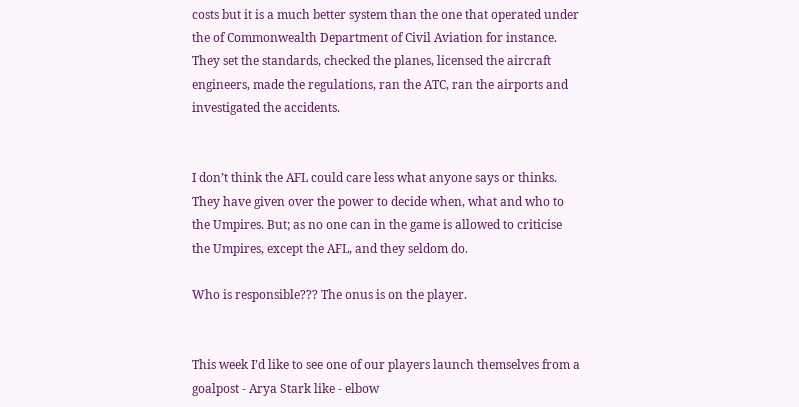costs but it is a much better system than the one that operated under the of Commonwealth Department of Civil Aviation for instance. They set the standards, checked the planes, licensed the aircraft engineers, made the regulations, ran the ATC, ran the airports and investigated the accidents.


I don’t think the AFL could care less what anyone says or thinks. They have given over the power to decide when, what and who to the Umpires. But; as no one can in the game is allowed to criticise the Umpires, except the AFL, and they seldom do.

Who is responsible??? The onus is on the player.


This week I’d like to see one of our players launch themselves from a goalpost - Arya Stark like - elbow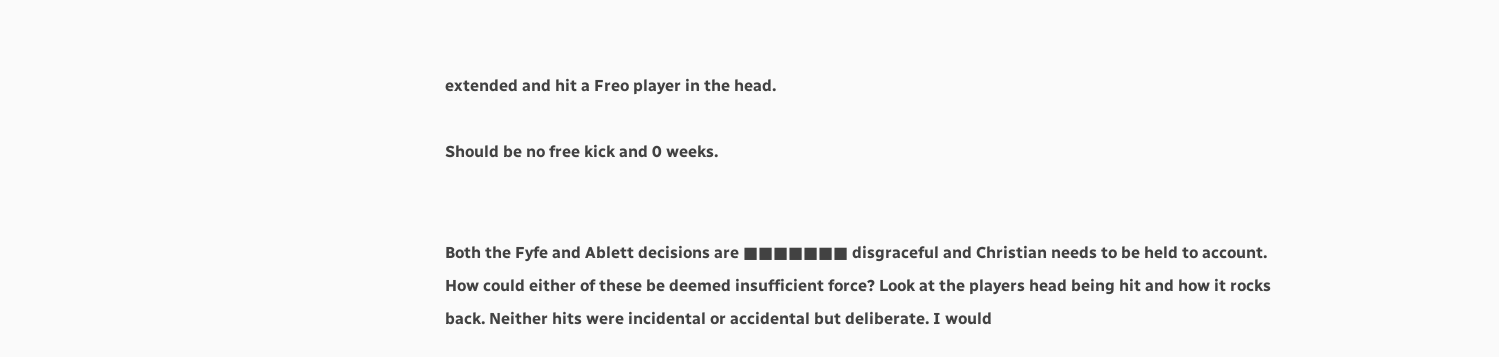extended and hit a Freo player in the head.

Should be no free kick and 0 weeks.


Both the Fyfe and Ablett decisions are ■■■■■■■ disgraceful and Christian needs to be held to account.
How could either of these be deemed insufficient force? Look at the players head being hit and how it rocks back. Neither hits were incidental or accidental but deliberate. I would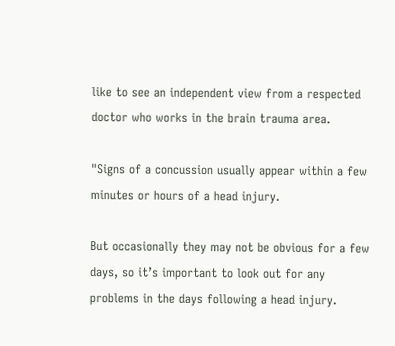like to see an independent view from a respected doctor who works in the brain trauma area.

"Signs of a concussion usually appear within a few minutes or hours of a head injury.

But occasionally they may not be obvious for a few days, so it’s important to look out for any problems in the days following a head injury.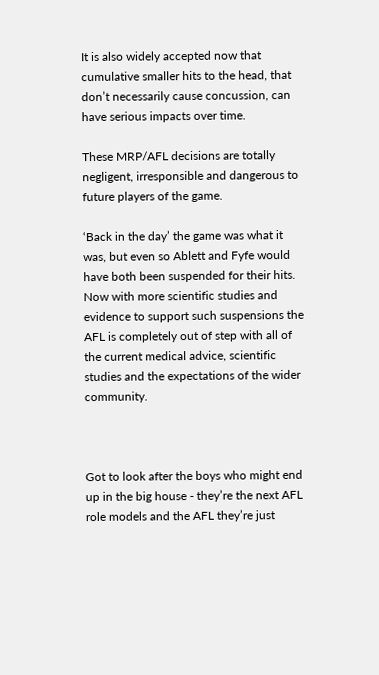It is also widely accepted now that cumulative smaller hits to the head, that don’t necessarily cause concussion, can have serious impacts over time.

These MRP/AFL decisions are totally negligent, irresponsible and dangerous to future players of the game.

‘Back in the day’ the game was what it was, but even so Ablett and Fyfe would have both been suspended for their hits. Now with more scientific studies and evidence to support such suspensions the AFL is completely out of step with all of the current medical advice, scientific studies and the expectations of the wider community.



Got to look after the boys who might end up in the big house - they’re the next AFL role models and the AFL they’re just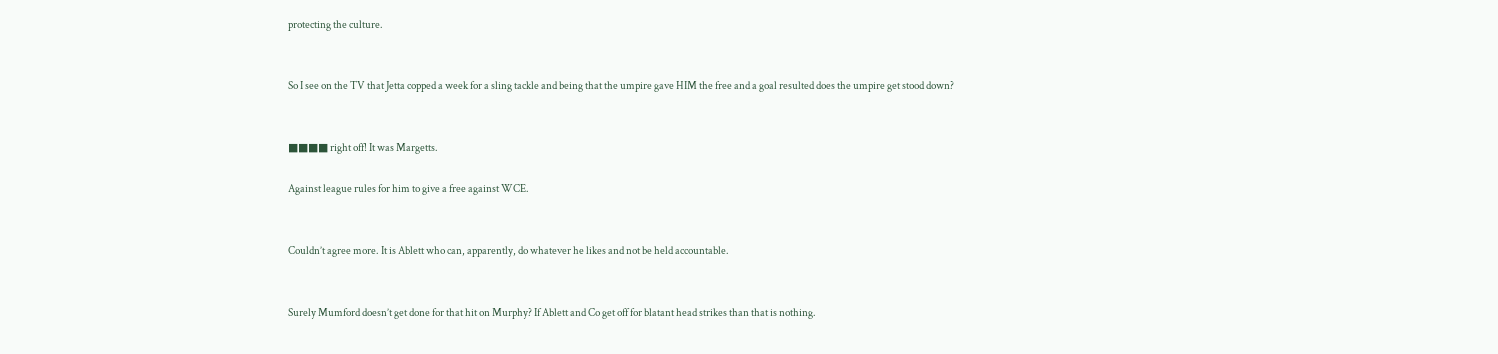protecting the culture.


So I see on the TV that Jetta copped a week for a sling tackle and being that the umpire gave HIM the free and a goal resulted does the umpire get stood down?


■■■■ right off! It was Margetts.

Against league rules for him to give a free against WCE.


Couldn’t agree more. It is Ablett who can, apparently, do whatever he likes and not be held accountable.


Surely Mumford doesn’t get done for that hit on Murphy? If Ablett and Co get off for blatant head strikes than that is nothing.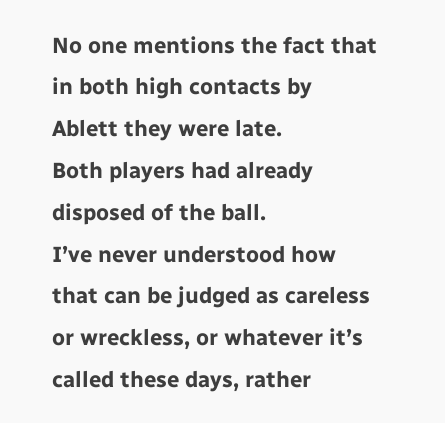No one mentions the fact that in both high contacts by Ablett they were late.
Both players had already disposed of the ball.
I’ve never understood how that can be judged as careless or wreckless, or whatever it’s called these days, rather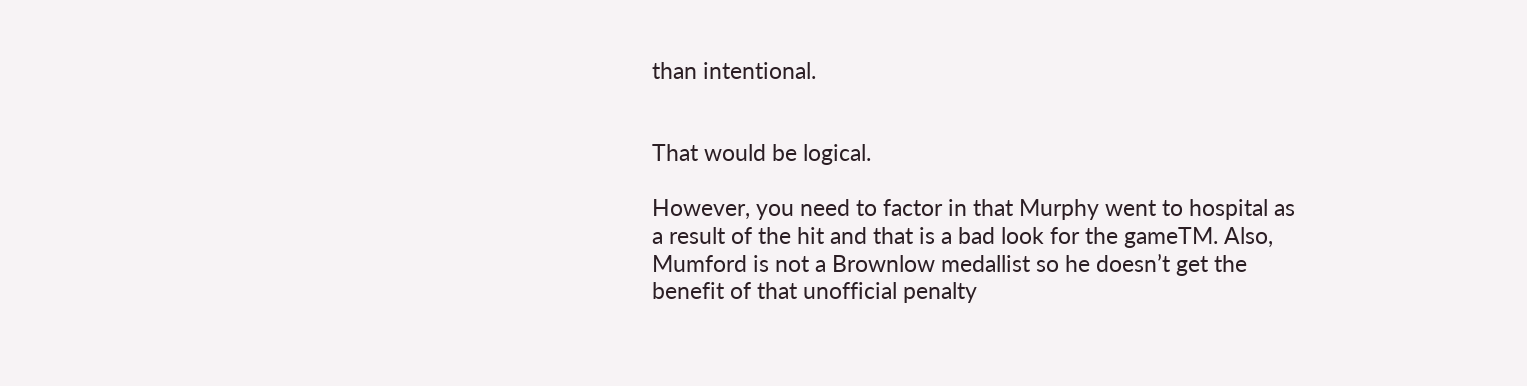than intentional.


That would be logical.

However, you need to factor in that Murphy went to hospital as a result of the hit and that is a bad look for the gameTM. Also, Mumford is not a Brownlow medallist so he doesn’t get the benefit of that unofficial penalty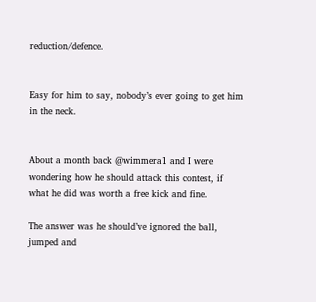reduction/defence.


Easy for him to say, nobody’s ever going to get him in the neck.


About a month back @wimmera1 and I were wondering how he should attack this contest, if what he did was worth a free kick and fine.

The answer was he should’ve ignored the ball, jumped and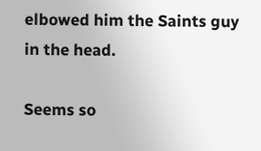elbowed him the Saints guy in the head.

Seems so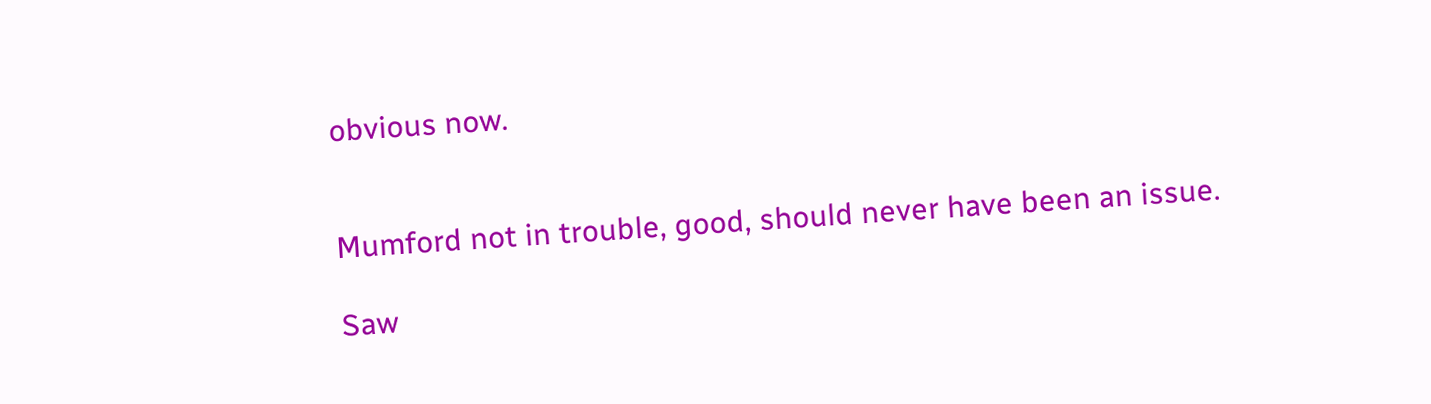obvious now.


Mumford not in trouble, good, should never have been an issue.

Saw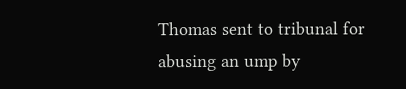Thomas sent to tribunal for abusing an ump by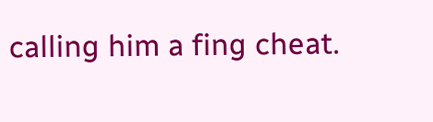calling him a fing cheat.